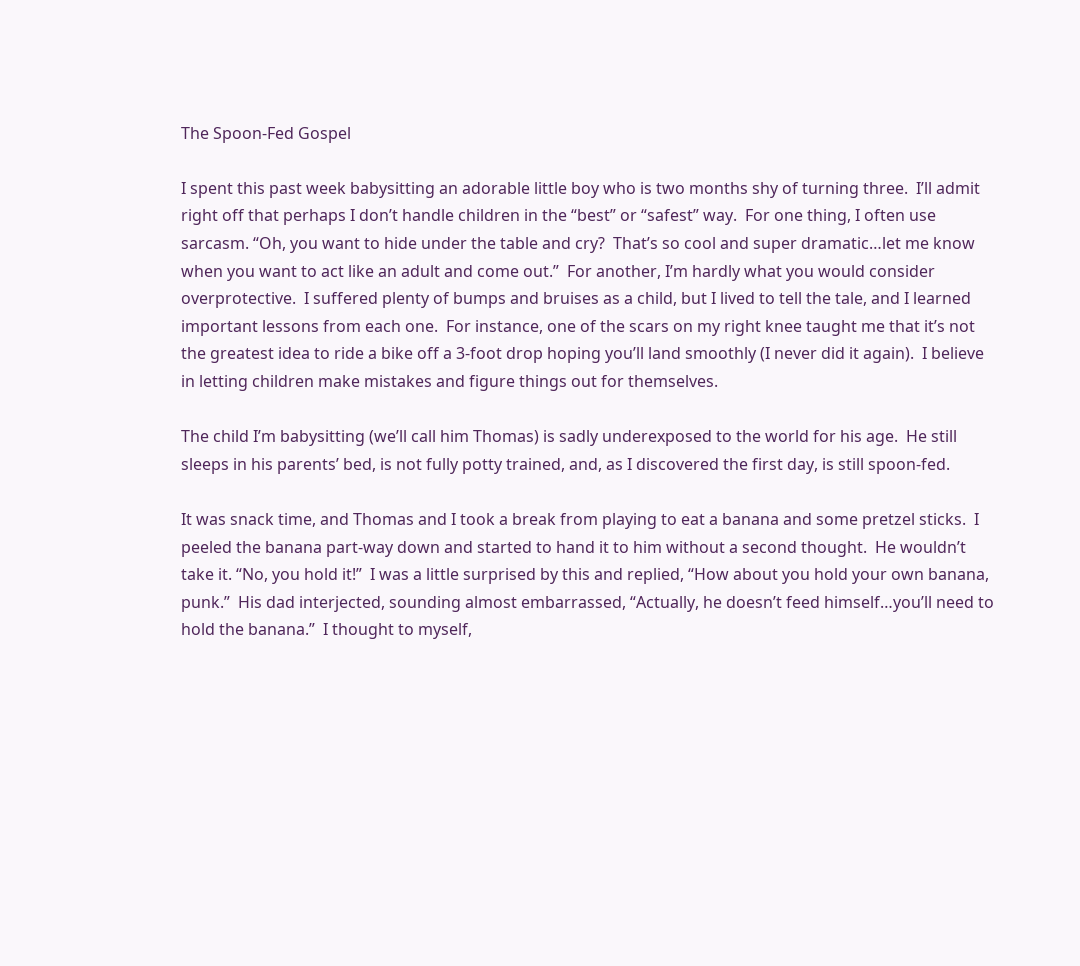The Spoon-Fed Gospel

I spent this past week babysitting an adorable little boy who is two months shy of turning three.  I’ll admit right off that perhaps I don’t handle children in the “best” or “safest” way.  For one thing, I often use sarcasm. “Oh, you want to hide under the table and cry?  That’s so cool and super dramatic…let me know when you want to act like an adult and come out.”  For another, I’m hardly what you would consider overprotective.  I suffered plenty of bumps and bruises as a child, but I lived to tell the tale, and I learned important lessons from each one.  For instance, one of the scars on my right knee taught me that it’s not the greatest idea to ride a bike off a 3-foot drop hoping you’ll land smoothly (I never did it again).  I believe in letting children make mistakes and figure things out for themselves.

The child I’m babysitting (we’ll call him Thomas) is sadly underexposed to the world for his age.  He still sleeps in his parents’ bed, is not fully potty trained, and, as I discovered the first day, is still spoon-fed.

It was snack time, and Thomas and I took a break from playing to eat a banana and some pretzel sticks.  I peeled the banana part-way down and started to hand it to him without a second thought.  He wouldn’t take it. “No, you hold it!”  I was a little surprised by this and replied, “How about you hold your own banana, punk.”  His dad interjected, sounding almost embarrassed, “Actually, he doesn’t feed himself…you’ll need to hold the banana.”  I thought to myself,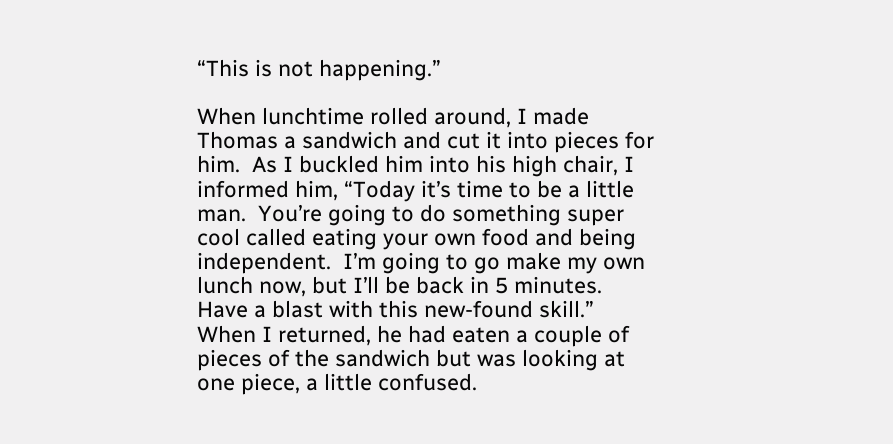“This is not happening.”

When lunchtime rolled around, I made Thomas a sandwich and cut it into pieces for him.  As I buckled him into his high chair, I informed him, “Today it’s time to be a little man.  You’re going to do something super cool called eating your own food and being independent.  I’m going to go make my own lunch now, but I’ll be back in 5 minutes.  Have a blast with this new-found skill.”  When I returned, he had eaten a couple of pieces of the sandwich but was looking at one piece, a little confused.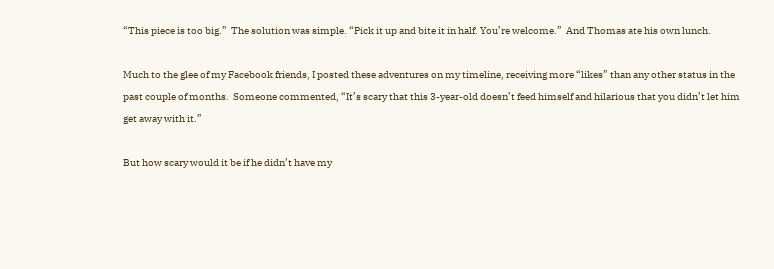“This piece is too big.”  The solution was simple. “Pick it up and bite it in half. You’re welcome.”  And Thomas ate his own lunch.

Much to the glee of my Facebook friends, I posted these adventures on my timeline, receiving more “likes” than any other status in the past couple of months.  Someone commented, “It’s scary that this 3-year-old doesn’t feed himself and hilarious that you didn’t let him get away with it.”

But how scary would it be if he didn’t have my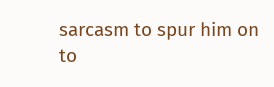sarcasm to spur him on to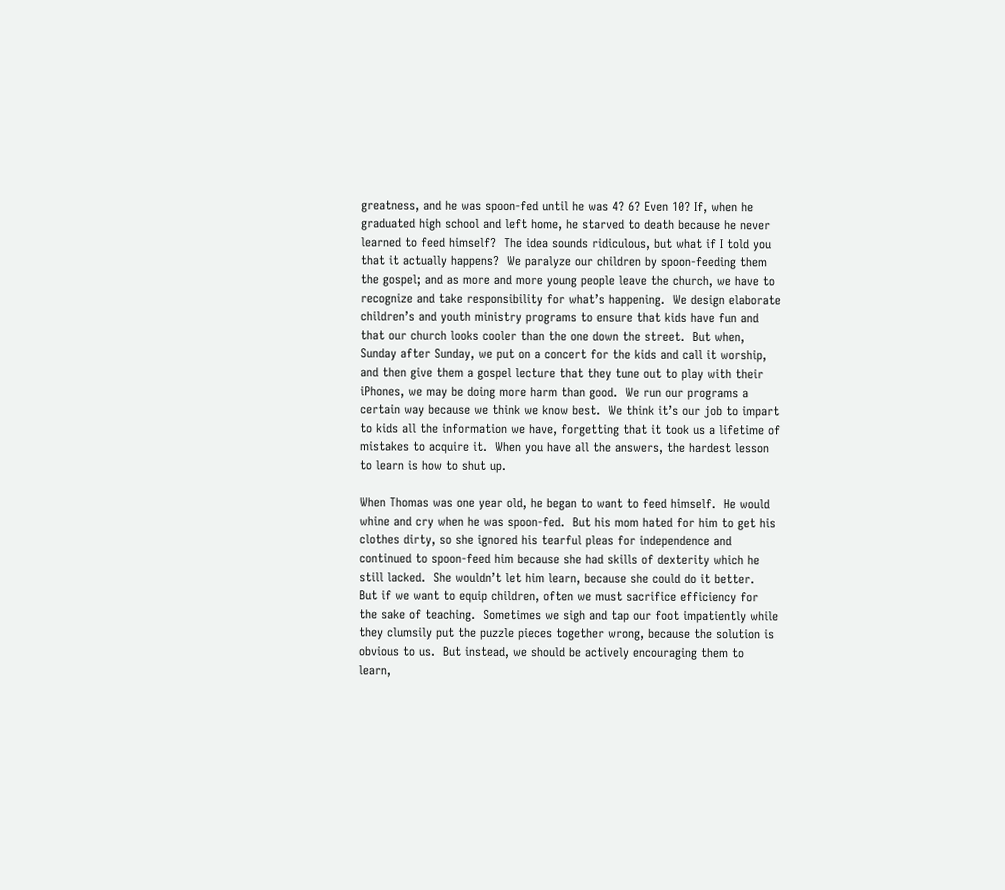greatness, and he was spoon-fed until he was 4? 6? Even 10? If, when he graduated high school and left home, he starved to death because he never learned to feed himself?  The idea sounds ridiculous, but what if I told you that it actually happens?  We paralyze our children by spoon-feeding them the gospel; and as more and more young people leave the church, we have to recognize and take responsibility for what’s happening.  We design elaborate children’s and youth ministry programs to ensure that kids have fun and that our church looks cooler than the one down the street.  But when, Sunday after Sunday, we put on a concert for the kids and call it worship, and then give them a gospel lecture that they tune out to play with their iPhones, we may be doing more harm than good.  We run our programs a certain way because we think we know best.  We think it’s our job to impart to kids all the information we have, forgetting that it took us a lifetime of mistakes to acquire it.  When you have all the answers, the hardest lesson to learn is how to shut up.

When Thomas was one year old, he began to want to feed himself.  He would whine and cry when he was spoon-fed.  But his mom hated for him to get his clothes dirty, so she ignored his tearful pleas for independence and continued to spoon-feed him because she had skills of dexterity which he still lacked.  She wouldn’t let him learn, because she could do it better.  But if we want to equip children, often we must sacrifice efficiency for the sake of teaching.  Sometimes we sigh and tap our foot impatiently while they clumsily put the puzzle pieces together wrong, because the solution is obvious to us.  But instead, we should be actively encouraging them to learn,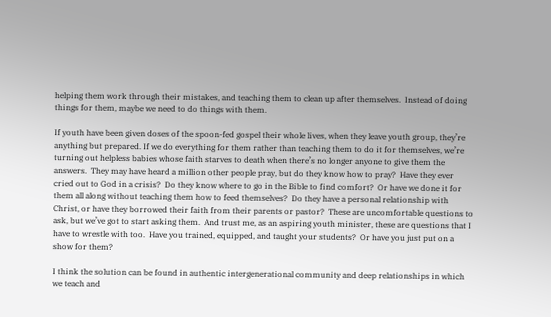helping them work through their mistakes, and teaching them to clean up after themselves.  Instead of doing things for them, maybe we need to do things with them.

If youth have been given doses of the spoon-fed gospel their whole lives, when they leave youth group, they’re anything but prepared. If we do everything for them rather than teaching them to do it for themselves, we’re turning out helpless babies whose faith starves to death when there’s no longer anyone to give them the answers.  They may have heard a million other people pray, but do they know how to pray?  Have they ever cried out to God in a crisis?  Do they know where to go in the Bible to find comfort?  Or have we done it for them all along without teaching them how to feed themselves?  Do they have a personal relationship with Christ, or have they borrowed their faith from their parents or pastor?  These are uncomfortable questions to ask, but we’ve got to start asking them.  And trust me, as an aspiring youth minister, these are questions that I have to wrestle with too.  Have you trained, equipped, and taught your students?  Or have you just put on a show for them?

I think the solution can be found in authentic intergenerational community and deep relationships in which we teach and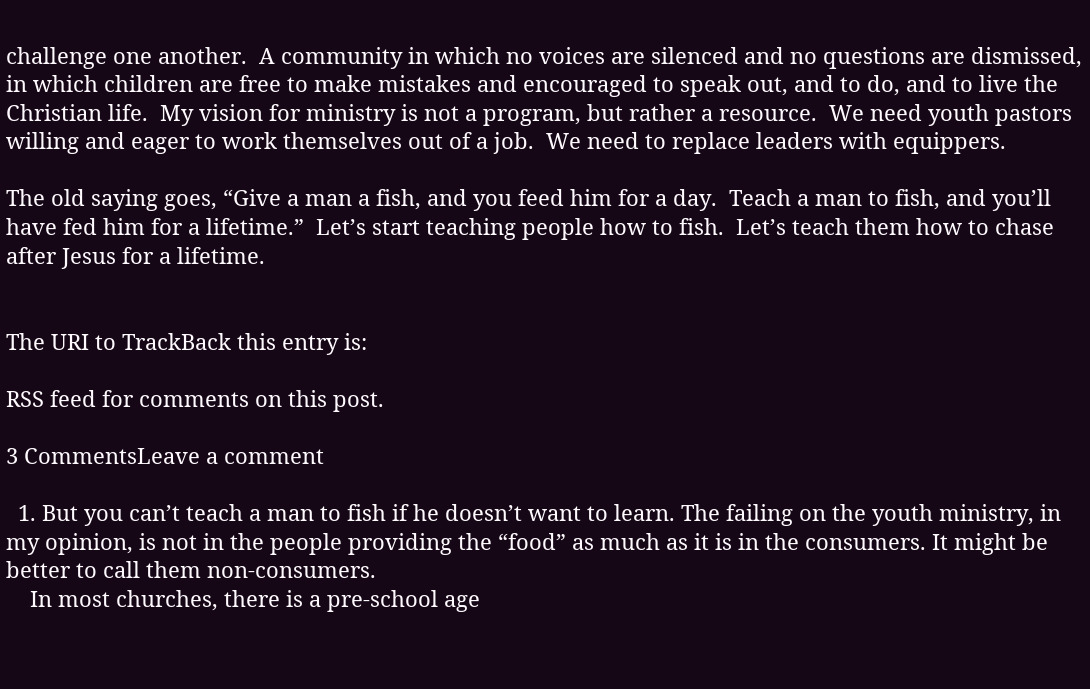challenge one another.  A community in which no voices are silenced and no questions are dismissed, in which children are free to make mistakes and encouraged to speak out, and to do, and to live the Christian life.  My vision for ministry is not a program, but rather a resource.  We need youth pastors willing and eager to work themselves out of a job.  We need to replace leaders with equippers.

The old saying goes, “Give a man a fish, and you feed him for a day.  Teach a man to fish, and you’ll have fed him for a lifetime.”  Let’s start teaching people how to fish.  Let’s teach them how to chase after Jesus for a lifetime.


The URI to TrackBack this entry is:

RSS feed for comments on this post.

3 CommentsLeave a comment

  1. But you can’t teach a man to fish if he doesn’t want to learn. The failing on the youth ministry, in my opinion, is not in the people providing the “food” as much as it is in the consumers. It might be better to call them non-consumers.
    In most churches, there is a pre-school age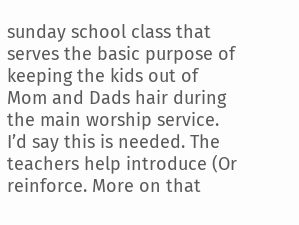sunday school class that serves the basic purpose of keeping the kids out of Mom and Dads hair during the main worship service. I’d say this is needed. The teachers help introduce (Or reinforce. More on that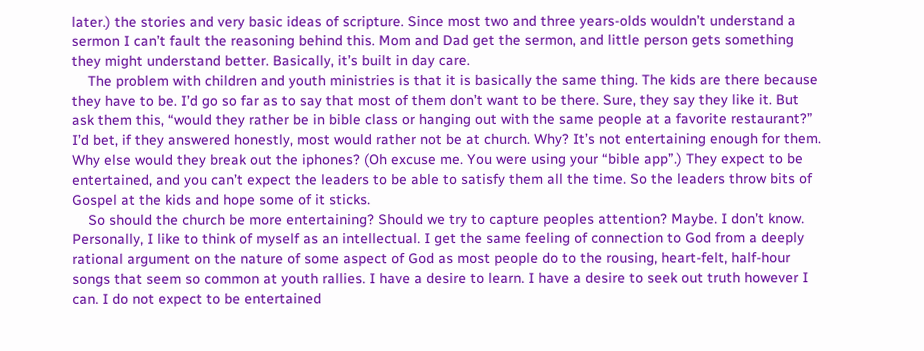later.) the stories and very basic ideas of scripture. Since most two and three years-olds wouldn’t understand a sermon I can’t fault the reasoning behind this. Mom and Dad get the sermon, and little person gets something they might understand better. Basically, it’s built in day care.
    The problem with children and youth ministries is that it is basically the same thing. The kids are there because they have to be. I’d go so far as to say that most of them don’t want to be there. Sure, they say they like it. But ask them this, “would they rather be in bible class or hanging out with the same people at a favorite restaurant?” I’d bet, if they answered honestly, most would rather not be at church. Why? It’s not entertaining enough for them. Why else would they break out the iphones? (Oh excuse me. You were using your “bible app”.) They expect to be entertained, and you can’t expect the leaders to be able to satisfy them all the time. So the leaders throw bits of Gospel at the kids and hope some of it sticks.
    So should the church be more entertaining? Should we try to capture peoples attention? Maybe. I don’t know. Personally, I like to think of myself as an intellectual. I get the same feeling of connection to God from a deeply rational argument on the nature of some aspect of God as most people do to the rousing, heart-felt, half-hour songs that seem so common at youth rallies. I have a desire to learn. I have a desire to seek out truth however I can. I do not expect to be entertained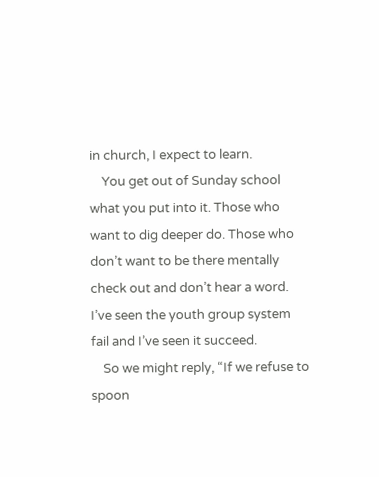in church, I expect to learn.
    You get out of Sunday school what you put into it. Those who want to dig deeper do. Those who don’t want to be there mentally check out and don’t hear a word. I’ve seen the youth group system fail and I’ve seen it succeed.
    So we might reply, “If we refuse to spoon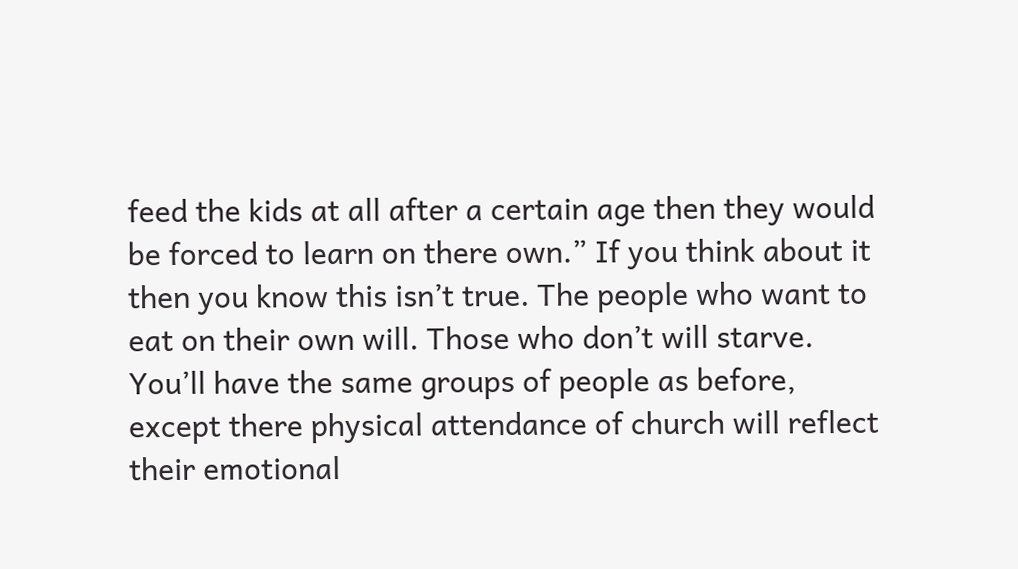feed the kids at all after a certain age then they would be forced to learn on there own.” If you think about it then you know this isn’t true. The people who want to eat on their own will. Those who don’t will starve. You’ll have the same groups of people as before, except there physical attendance of church will reflect their emotional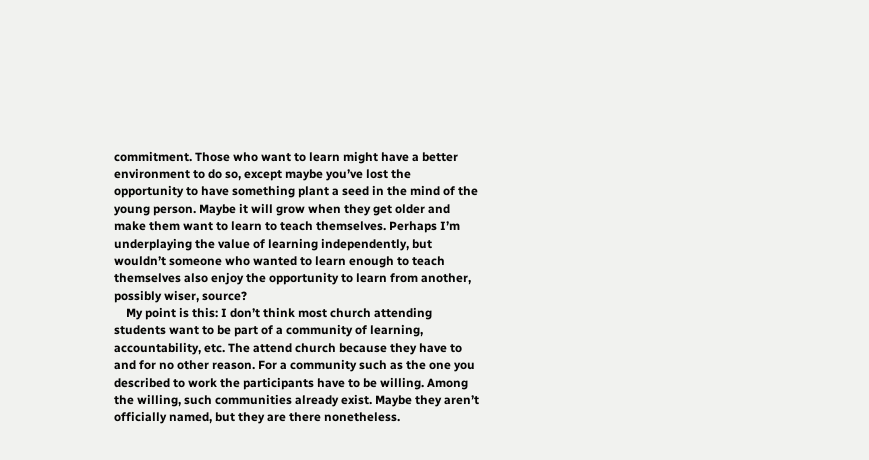commitment. Those who want to learn might have a better environment to do so, except maybe you’ve lost the opportunity to have something plant a seed in the mind of the young person. Maybe it will grow when they get older and make them want to learn to teach themselves. Perhaps I’m underplaying the value of learning independently, but wouldn’t someone who wanted to learn enough to teach themselves also enjoy the opportunity to learn from another, possibly wiser, source?
    My point is this: I don’t think most church attending students want to be part of a community of learning, accountability, etc. The attend church because they have to and for no other reason. For a community such as the one you described to work the participants have to be willing. Among the willing, such communities already exist. Maybe they aren’t officially named, but they are there nonetheless.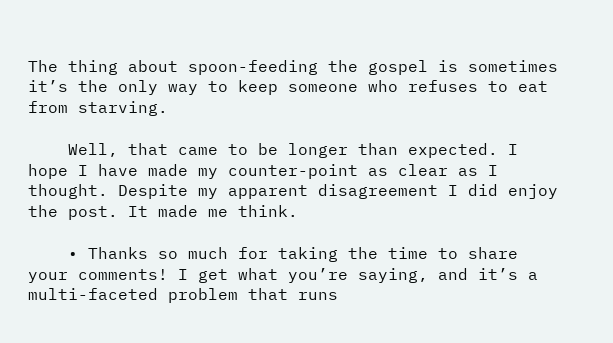The thing about spoon-feeding the gospel is sometimes it’s the only way to keep someone who refuses to eat from starving.

    Well, that came to be longer than expected. I hope I have made my counter-point as clear as I thought. Despite my apparent disagreement I did enjoy the post. It made me think.

    • Thanks so much for taking the time to share your comments! I get what you’re saying, and it’s a multi-faceted problem that runs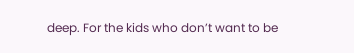deep. For the kids who don’t want to be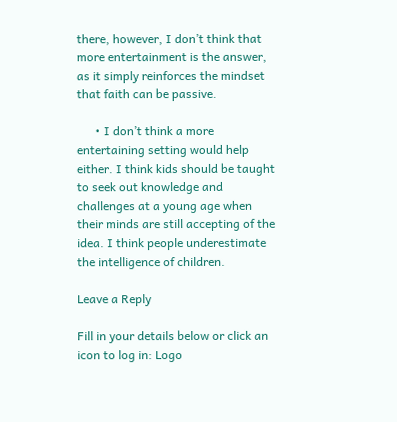there, however, I don’t think that more entertainment is the answer, as it simply reinforces the mindset that faith can be passive.

      • I don’t think a more entertaining setting would help either. I think kids should be taught to seek out knowledge and challenges at a young age when their minds are still accepting of the idea. I think people underestimate the intelligence of children.

Leave a Reply

Fill in your details below or click an icon to log in: Logo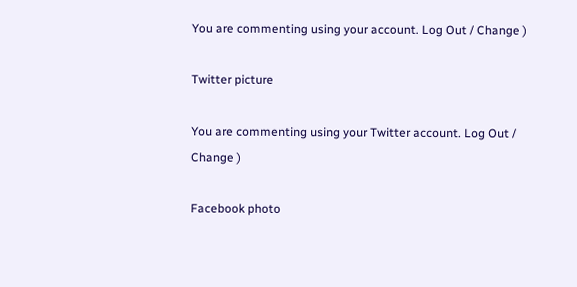You are commenting using your account. Log Out / Change )

Twitter picture

You are commenting using your Twitter account. Log Out / Change )

Facebook photo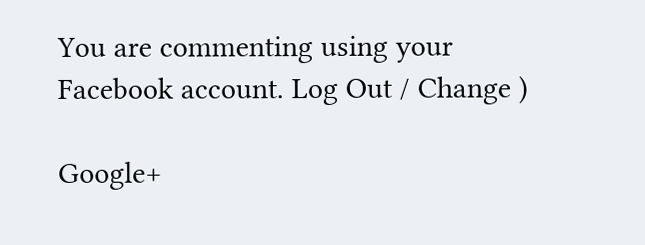You are commenting using your Facebook account. Log Out / Change )

Google+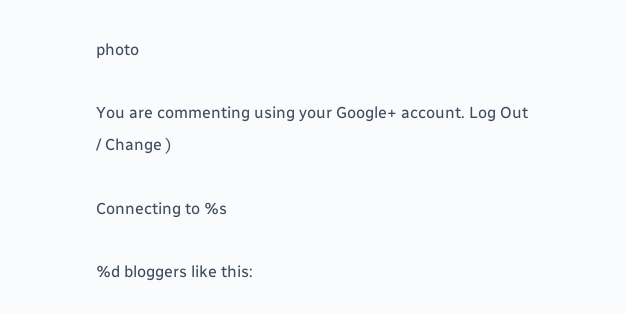photo

You are commenting using your Google+ account. Log Out / Change )

Connecting to %s

%d bloggers like this: